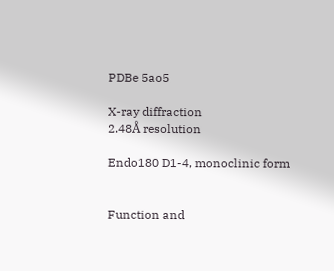PDBe 5ao5

X-ray diffraction
2.48Å resolution

Endo180 D1-4, monoclinic form


Function and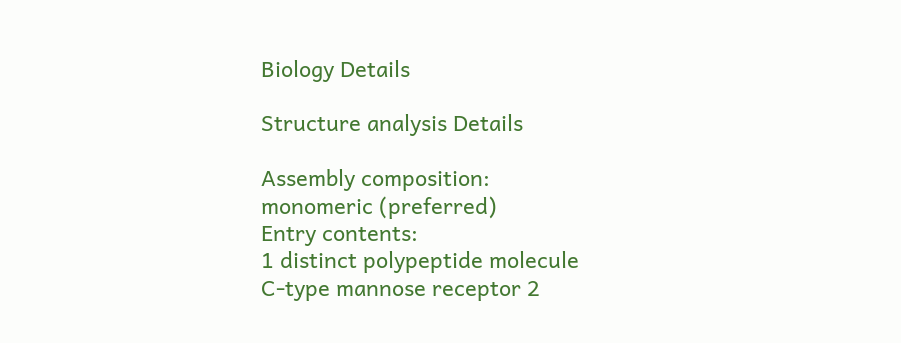Biology Details

Structure analysis Details

Assembly composition:
monomeric (preferred)
Entry contents:
1 distinct polypeptide molecule
C-type mannose receptor 2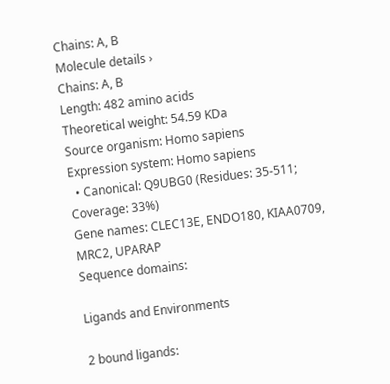Chains: A, B
Molecule details ›
Chains: A, B
Length: 482 amino acids
Theoretical weight: 54.59 KDa
Source organism: Homo sapiens
Expression system: Homo sapiens
  • Canonical: Q9UBG0 (Residues: 35-511; Coverage: 33%)
Gene names: CLEC13E, ENDO180, KIAA0709, MRC2, UPARAP
Sequence domains:

Ligands and Environments

2 bound ligands: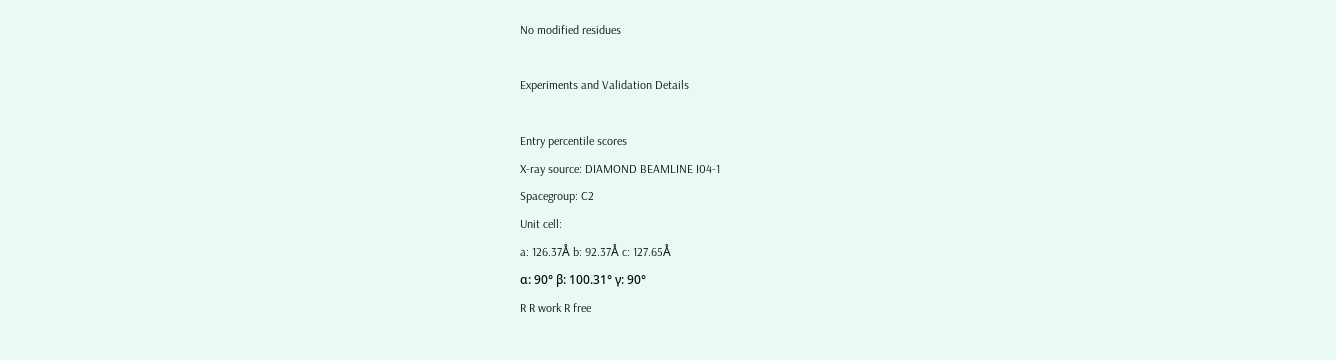No modified residues

Experiments and Validation Details

Entry percentile scores
X-ray source: DIAMOND BEAMLINE I04-1
Spacegroup: C2
Unit cell:
a: 126.37Å b: 92.37Å c: 127.65Å
α: 90° β: 100.31° γ: 90°
R R work R free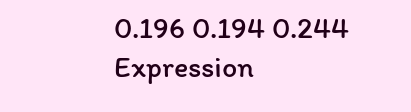0.196 0.194 0.244
Expression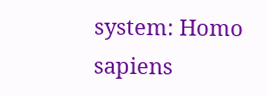system: Homo sapiens